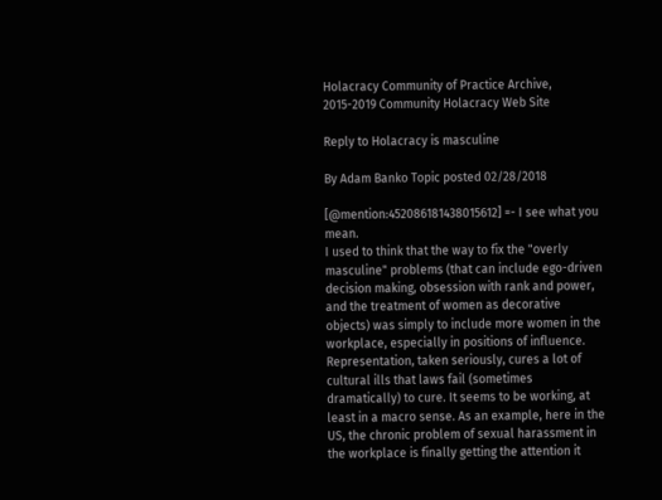Holacracy Community of Practice Archive, 2015-2019 Community Holacracy Web Site

Reply to Holacracy is masculine

By Adam Banko Topic posted 02/28/2018

[@mention:452086181438015612] =- I see what you mean.
I used to think that the way to fix the "overly masculine" problems (that can include ego-driven decision making, obsession with rank and power, and the treatment of women as decorative objects) was simply to include more women in the workplace, especially in positions of influence. Representation, taken seriously, cures a lot of cultural ills that laws fail (sometimes dramatically) to cure. It seems to be working, at least in a macro sense. As an example, here in the US, the chronic problem of sexual harassment in the workplace is finally getting the attention it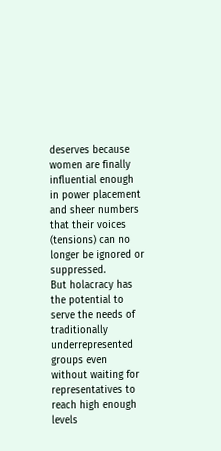deserves because women are finally influential enough in power placement and sheer numbers that their voices (tensions) can no longer be ignored or suppressed.
But holacracy has the potential to serve the needs of traditionally underrepresented groups even without waiting for representatives to reach high enough levels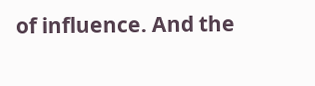of influence. And the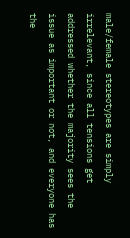male/female stereotypes are simply irrelevant, since all tensions get addressed whether the majority sees the issue as important or not, and everyone has the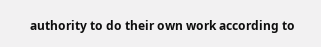authority to do their own work according to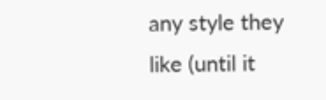any style they like (until it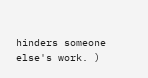hinders someone else's work. )